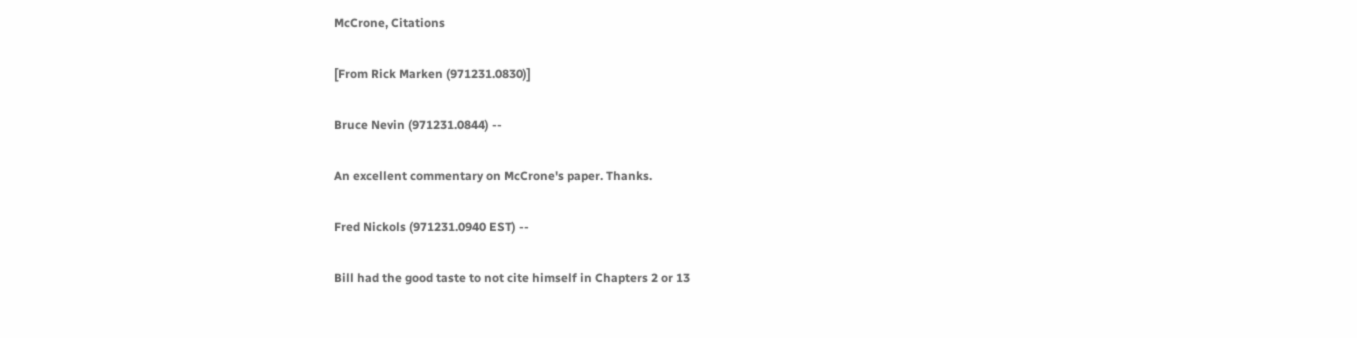McCrone, Citations

[From Rick Marken (971231.0830)]

Bruce Nevin (971231.0844) --

An excellent commentary on McCrone's paper. Thanks.

Fred Nickols (971231.0940 EST) --

Bill had the good taste to not cite himself in Chapters 2 or 13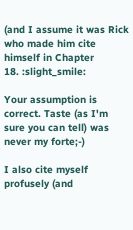(and I assume it was Rick who made him cite himself in Chapter
18. :slight_smile:

Your assumption is correct. Taste (as I'm sure you can tell) was
never my forte;-)

I also cite myself profusely (and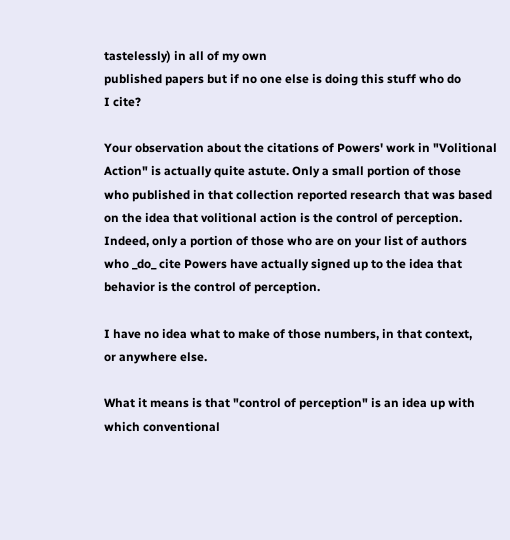tastelessly) in all of my own
published papers but if no one else is doing this stuff who do
I cite?

Your observation about the citations of Powers' work in "Volitional
Action" is actually quite astute. Only a small portion of those
who published in that collection reported research that was based
on the idea that volitional action is the control of perception.
Indeed, only a portion of those who are on your list of authors
who _do_ cite Powers have actually signed up to the idea that
behavior is the control of perception.

I have no idea what to make of those numbers, in that context,
or anywhere else.

What it means is that "control of perception" is an idea up with
which conventional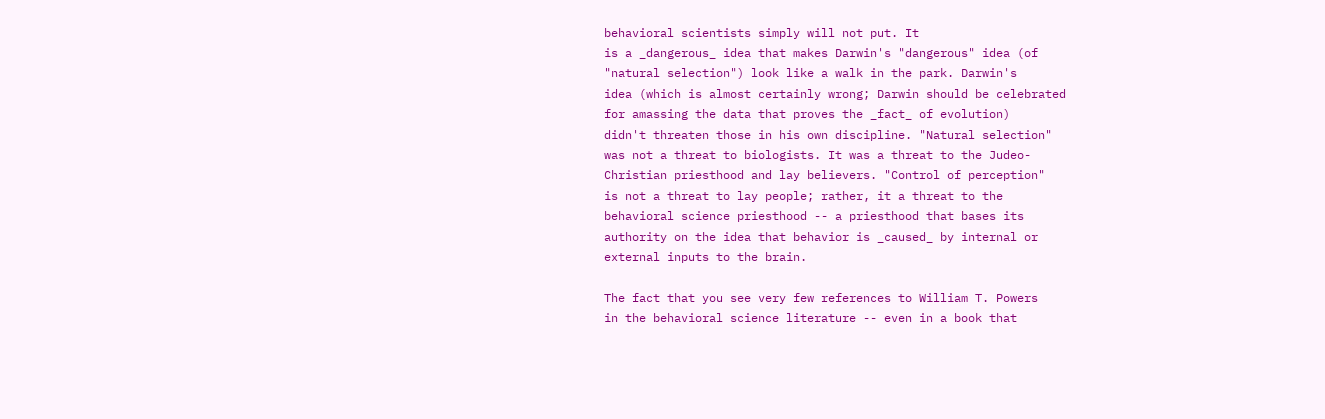behavioral scientists simply will not put. It
is a _dangerous_ idea that makes Darwin's "dangerous" idea (of
"natural selection") look like a walk in the park. Darwin's
idea (which is almost certainly wrong; Darwin should be celebrated
for amassing the data that proves the _fact_ of evolution)
didn't threaten those in his own discipline. "Natural selection"
was not a threat to biologists. It was a threat to the Judeo-
Christian priesthood and lay believers. "Control of perception"
is not a threat to lay people; rather, it a threat to the
behavioral science priesthood -- a priesthood that bases its
authority on the idea that behavior is _caused_ by internal or
external inputs to the brain.

The fact that you see very few references to William T. Powers
in the behavioral science literature -- even in a book that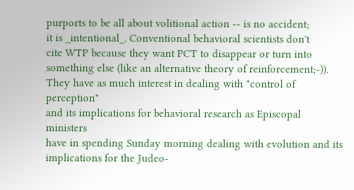purports to be all about volitional action -- is no accident;
it is _intentional_. Conventional behavioral scientists don't
cite WTP because they want PCT to disappear or turn into
something else (like an alternative theory of reinforcement;-)).
They have as much interest in dealing with "control of perception"
and its implications for behavioral research as Episcopal ministers
have in spending Sunday morning dealing with evolution and its
implications for the Judeo-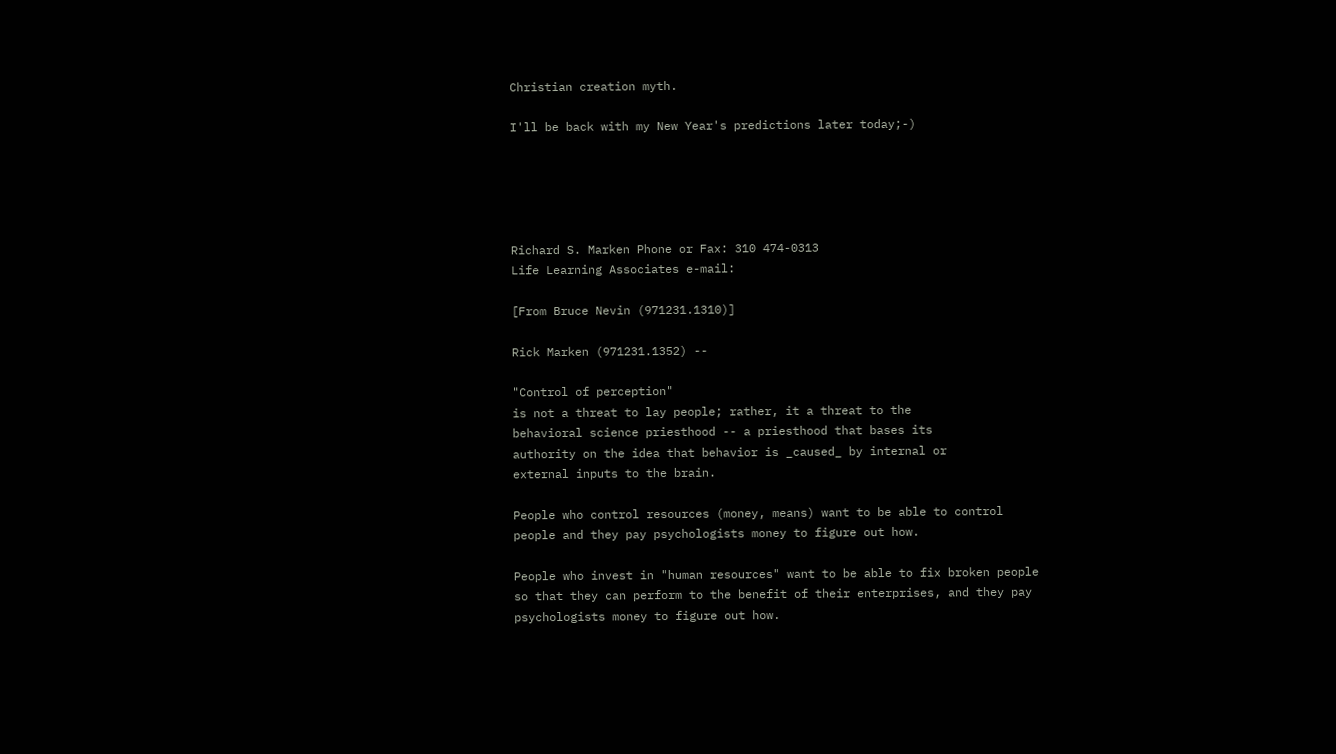Christian creation myth.

I'll be back with my New Year's predictions later today;-)





Richard S. Marken Phone or Fax: 310 474-0313
Life Learning Associates e-mail:

[From Bruce Nevin (971231.1310)]

Rick Marken (971231.1352) --

"Control of perception"
is not a threat to lay people; rather, it a threat to the
behavioral science priesthood -- a priesthood that bases its
authority on the idea that behavior is _caused_ by internal or
external inputs to the brain.

People who control resources (money, means) want to be able to control
people and they pay psychologists money to figure out how.

People who invest in "human resources" want to be able to fix broken people
so that they can perform to the benefit of their enterprises, and they pay
psychologists money to figure out how.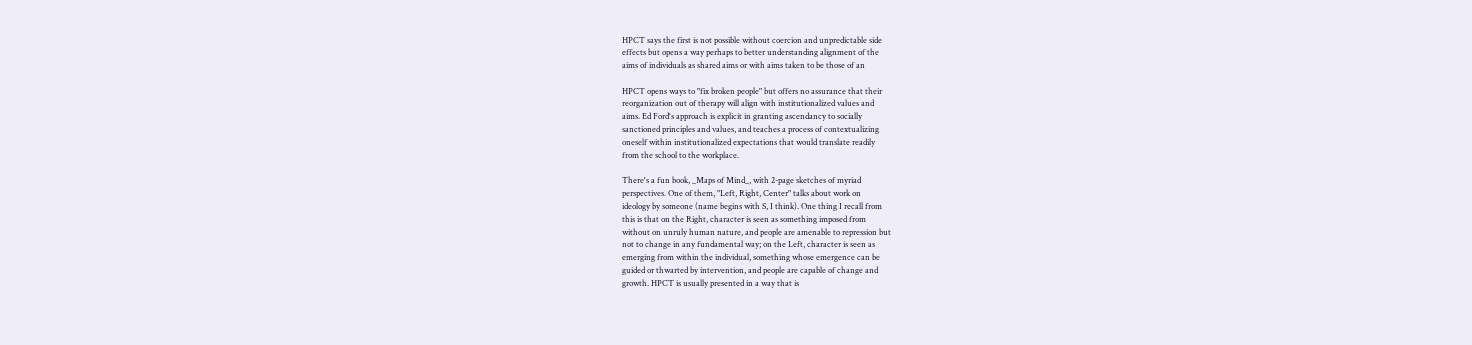HPCT says the first is not possible without coercion and unpredictable side
effects but opens a way perhaps to better understanding alignment of the
aims of individuals as shared aims or with aims taken to be those of an

HPCT opens ways to "fix broken people" but offers no assurance that their
reorganization out of therapy will align with institutionalized values and
aims. Ed Ford's approach is explicit in granting ascendancy to socially
sanctioned principles and values, and teaches a process of contextualizing
oneself within institutionalized expectations that would translate readily
from the school to the workplace.

There's a fun book, _Maps of Mind_, with 2-page sketches of myriad
perspectives. One of them, "Left, Right, Center" talks about work on
ideology by someone (name begins with S, I think). One thing I recall from
this is that on the Right, character is seen as something imposed from
without on unruly human nature, and people are amenable to repression but
not to change in any fundamental way; on the Left, character is seen as
emerging from within the individual, something whose emergence can be
guided or thwarted by intervention, and people are capable of change and
growth. HPCT is usually presented in a way that is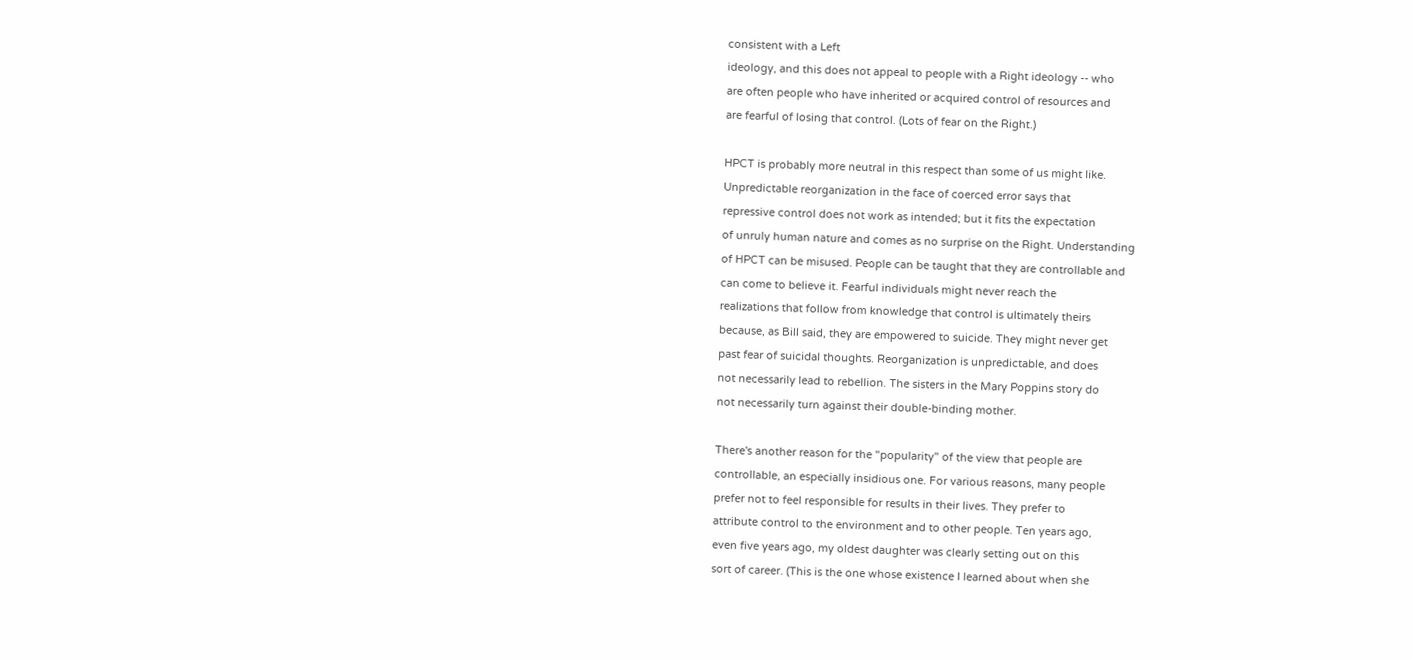consistent with a Left
ideology, and this does not appeal to people with a Right ideology -- who
are often people who have inherited or acquired control of resources and
are fearful of losing that control. (Lots of fear on the Right.)

HPCT is probably more neutral in this respect than some of us might like.
Unpredictable reorganization in the face of coerced error says that
repressive control does not work as intended; but it fits the expectation
of unruly human nature and comes as no surprise on the Right. Understanding
of HPCT can be misused. People can be taught that they are controllable and
can come to believe it. Fearful individuals might never reach the
realizations that follow from knowledge that control is ultimately theirs
because, as Bill said, they are empowered to suicide. They might never get
past fear of suicidal thoughts. Reorganization is unpredictable, and does
not necessarily lead to rebellion. The sisters in the Mary Poppins story do
not necessarily turn against their double-binding mother.

There's another reason for the "popularity" of the view that people are
controllable, an especially insidious one. For various reasons, many people
prefer not to feel responsible for results in their lives. They prefer to
attribute control to the environment and to other people. Ten years ago,
even five years ago, my oldest daughter was clearly setting out on this
sort of career. (This is the one whose existence I learned about when she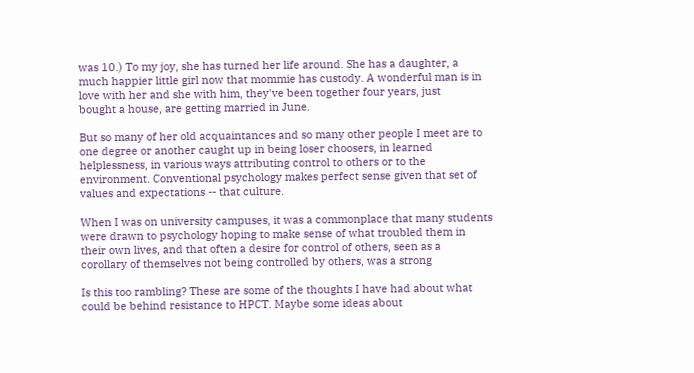was 10.) To my joy, she has turned her life around. She has a daughter, a
much happier little girl now that mommie has custody. A wonderful man is in
love with her and she with him, they've been together four years, just
bought a house, are getting married in June.

But so many of her old acquaintances and so many other people I meet are to
one degree or another caught up in being loser choosers, in learned
helplessness, in various ways attributing control to others or to the
environment. Conventional psychology makes perfect sense given that set of
values and expectations -- that culture.

When I was on university campuses, it was a commonplace that many students
were drawn to psychology hoping to make sense of what troubled them in
their own lives, and that often a desire for control of others, seen as a
corollary of themselves not being controlled by others, was a strong

Is this too rambling? These are some of the thoughts I have had about what
could be behind resistance to HPCT. Maybe some ideas about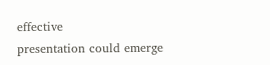effective
presentation could emerge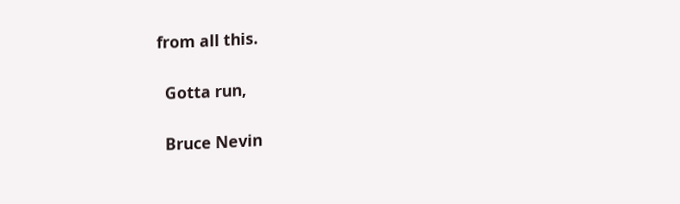from all this.

  Gotta run,

  Bruce Nevin